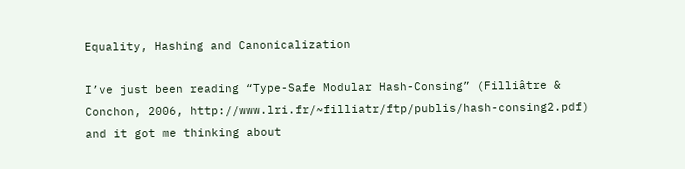Equality, Hashing and Canonicalization

I’ve just been reading “Type-Safe Modular Hash-Consing” (Filliâtre & Conchon, 2006, http://www.lri.fr/~filliatr/ftp/publis/hash-consing2.pdf) and it got me thinking about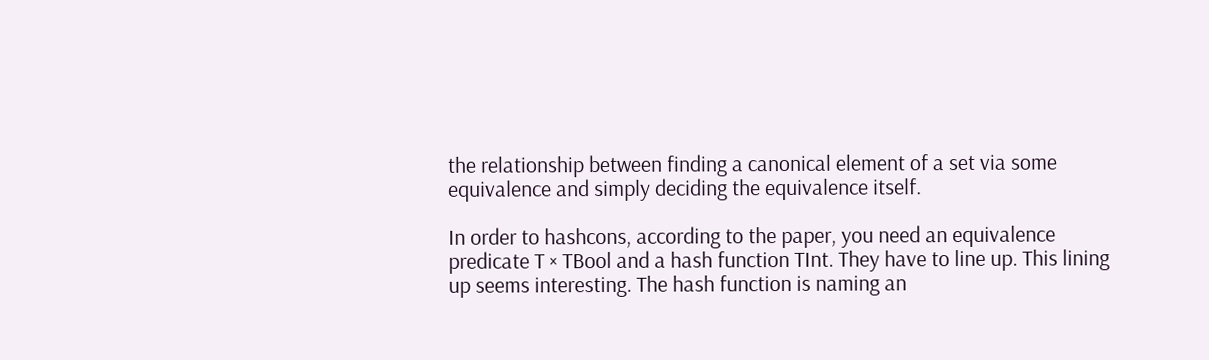the relationship between finding a canonical element of a set via some equivalence and simply deciding the equivalence itself.

In order to hashcons, according to the paper, you need an equivalence predicate T × TBool and a hash function TInt. They have to line up. This lining up seems interesting. The hash function is naming an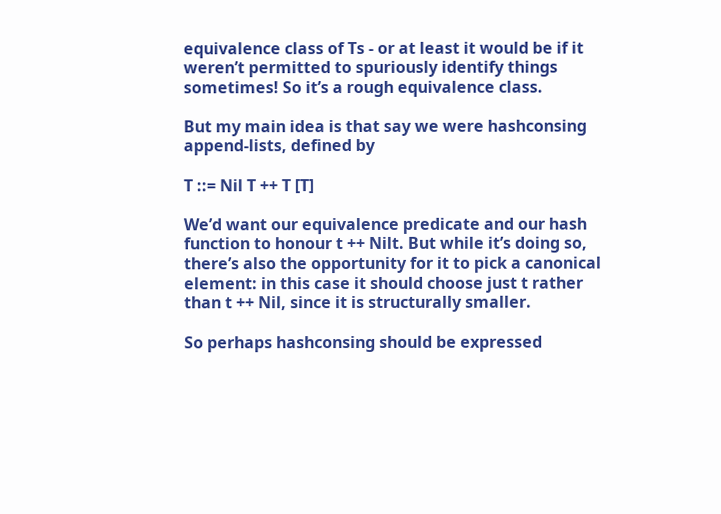equivalence class of Ts - or at least it would be if it weren’t permitted to spuriously identify things sometimes! So it’s a rough equivalence class.

But my main idea is that say we were hashconsing append-lists, defined by

T ::= Nil T ++ T [T]

We’d want our equivalence predicate and our hash function to honour t ++ Nilt. But while it’s doing so, there’s also the opportunity for it to pick a canonical element: in this case it should choose just t rather than t ++ Nil, since it is structurally smaller.

So perhaps hashconsing should be expressed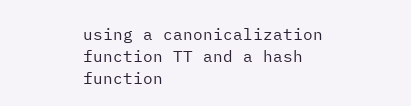using a canonicalization function TT and a hash function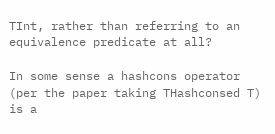TInt, rather than referring to an equivalence predicate at all?

In some sense a hashcons operator (per the paper taking THashconsed T) is a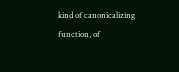kind of canonicalizing function, of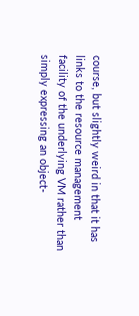course, but slightly weird in that it has links to the resource management facility of the underlying VM rather than simply expressing an object-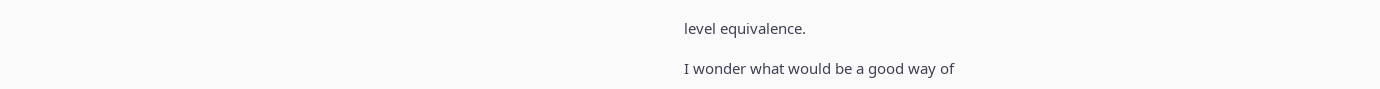level equivalence.

I wonder what would be a good way of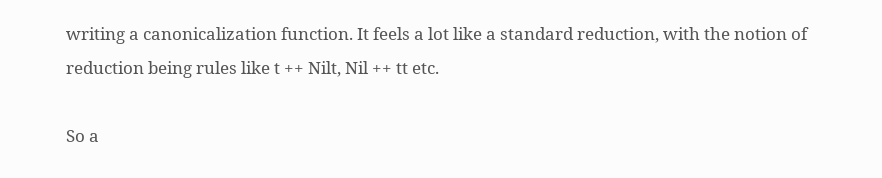writing a canonicalization function. It feels a lot like a standard reduction, with the notion of reduction being rules like t ++ Nilt, Nil ++ tt etc.

So a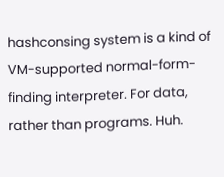hashconsing system is a kind of VM-supported normal-form-finding interpreter. For data, rather than programs. Huh.